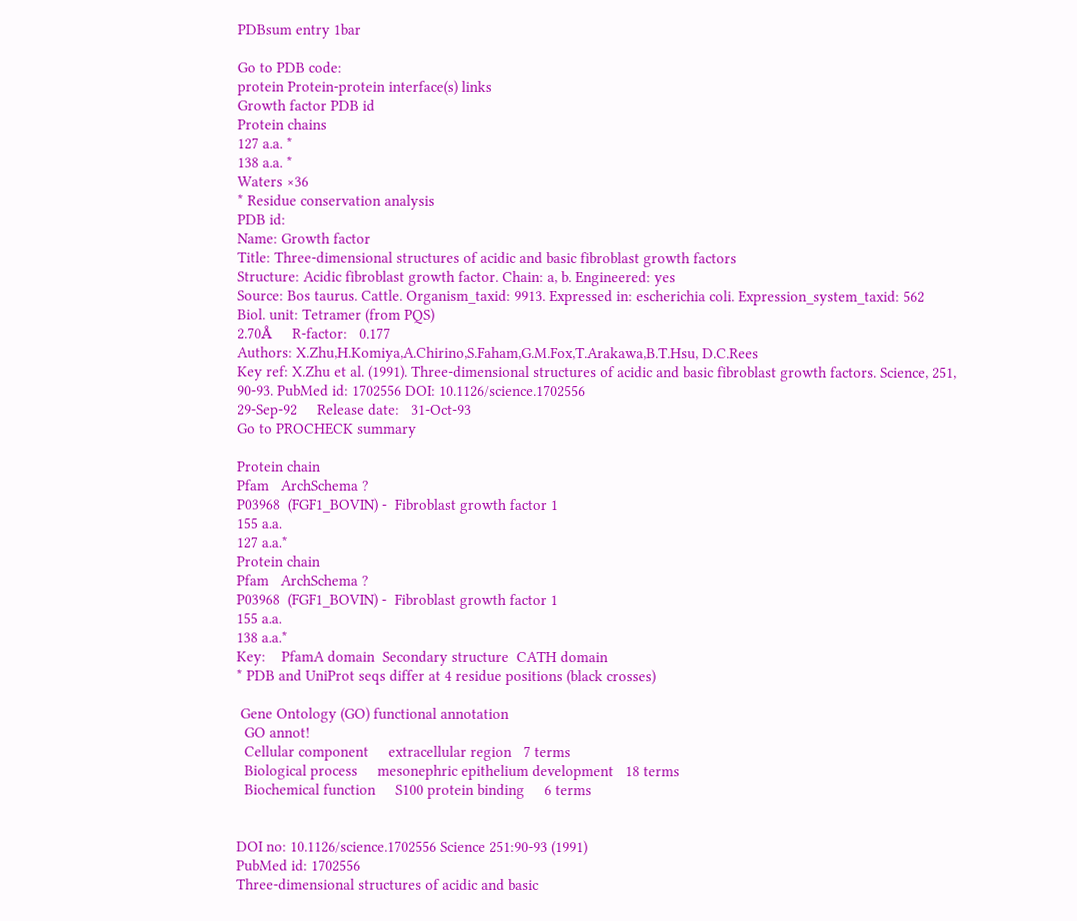PDBsum entry 1bar

Go to PDB code:
protein Protein-protein interface(s) links
Growth factor PDB id
Protein chains
127 a.a. *
138 a.a. *
Waters ×36
* Residue conservation analysis
PDB id:
Name: Growth factor
Title: Three-dimensional structures of acidic and basic fibroblast growth factors
Structure: Acidic fibroblast growth factor. Chain: a, b. Engineered: yes
Source: Bos taurus. Cattle. Organism_taxid: 9913. Expressed in: escherichia coli. Expression_system_taxid: 562
Biol. unit: Tetramer (from PQS)
2.70Å     R-factor:   0.177
Authors: X.Zhu,H.Komiya,A.Chirino,S.Faham,G.M.Fox,T.Arakawa,B.T.Hsu, D.C.Rees
Key ref: X.Zhu et al. (1991). Three-dimensional structures of acidic and basic fibroblast growth factors. Science, 251, 90-93. PubMed id: 1702556 DOI: 10.1126/science.1702556
29-Sep-92     Release date:   31-Oct-93
Go to PROCHECK summary

Protein chain
Pfam   ArchSchema ?
P03968  (FGF1_BOVIN) -  Fibroblast growth factor 1
155 a.a.
127 a.a.*
Protein chain
Pfam   ArchSchema ?
P03968  (FGF1_BOVIN) -  Fibroblast growth factor 1
155 a.a.
138 a.a.*
Key:    PfamA domain  Secondary structure  CATH domain
* PDB and UniProt seqs differ at 4 residue positions (black crosses)

 Gene Ontology (GO) functional annotation
  GO annot!
  Cellular component     extracellular region   7 terms
  Biological process     mesonephric epithelium development   18 terms
  Biochemical function     S100 protein binding     6 terms


DOI no: 10.1126/science.1702556 Science 251:90-93 (1991)
PubMed id: 1702556
Three-dimensional structures of acidic and basic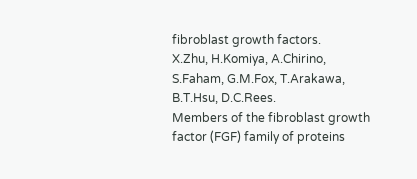fibroblast growth factors.
X.Zhu, H.Komiya, A.Chirino, S.Faham, G.M.Fox, T.Arakawa, B.T.Hsu, D.C.Rees.
Members of the fibroblast growth factor (FGF) family of proteins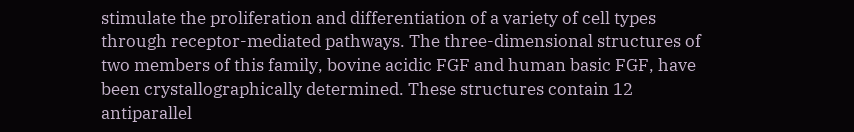stimulate the proliferation and differentiation of a variety of cell types through receptor-mediated pathways. The three-dimensional structures of two members of this family, bovine acidic FGF and human basic FGF, have been crystallographically determined. These structures contain 12 antiparallel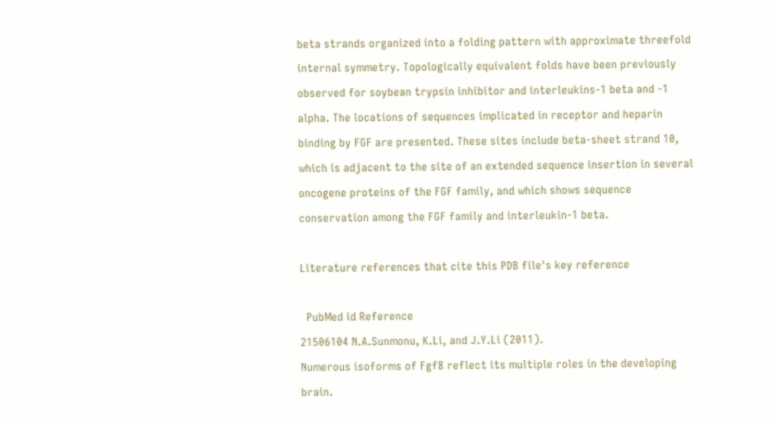beta strands organized into a folding pattern with approximate threefold internal symmetry. Topologically equivalent folds have been previously observed for soybean trypsin inhibitor and interleukins-1 beta and -1 alpha. The locations of sequences implicated in receptor and heparin binding by FGF are presented. These sites include beta-sheet strand 10, which is adjacent to the site of an extended sequence insertion in several oncogene proteins of the FGF family, and which shows sequence conservation among the FGF family and interleukin-1 beta.

Literature references that cite this PDB file's key reference

  PubMed id Reference
21506104 N.A.Sunmonu, K.Li, and J.Y.Li (2011).
Numerous isoforms of Fgf8 reflect its multiple roles in the developing brain.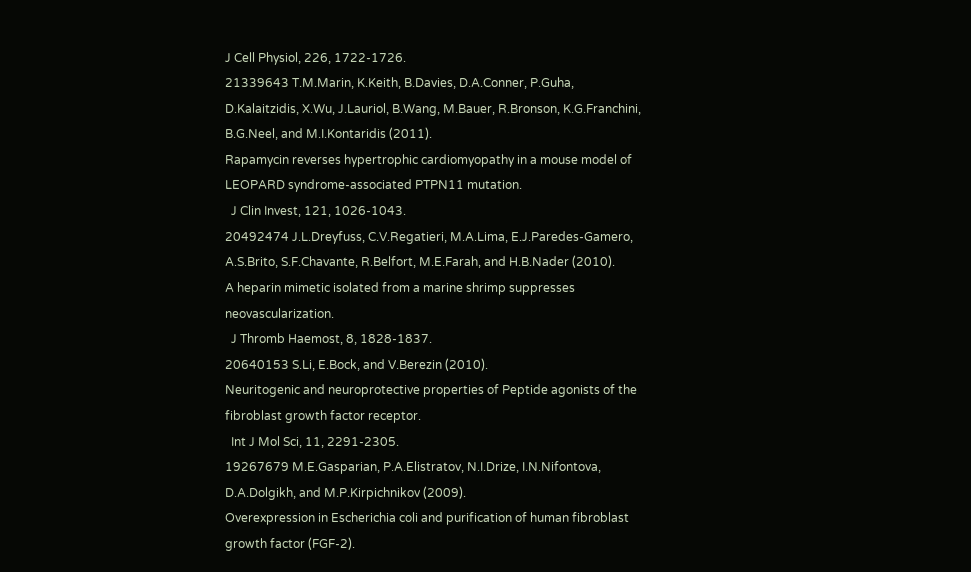J Cell Physiol, 226, 1722-1726.
21339643 T.M.Marin, K.Keith, B.Davies, D.A.Conner, P.Guha, D.Kalaitzidis, X.Wu, J.Lauriol, B.Wang, M.Bauer, R.Bronson, K.G.Franchini, B.G.Neel, and M.I.Kontaridis (2011).
Rapamycin reverses hypertrophic cardiomyopathy in a mouse model of LEOPARD syndrome-associated PTPN11 mutation.
  J Clin Invest, 121, 1026-1043.
20492474 J.L.Dreyfuss, C.V.Regatieri, M.A.Lima, E.J.Paredes-Gamero, A.S.Brito, S.F.Chavante, R.Belfort, M.E.Farah, and H.B.Nader (2010).
A heparin mimetic isolated from a marine shrimp suppresses neovascularization.
  J Thromb Haemost, 8, 1828-1837.
20640153 S.Li, E.Bock, and V.Berezin (2010).
Neuritogenic and neuroprotective properties of Peptide agonists of the fibroblast growth factor receptor.
  Int J Mol Sci, 11, 2291-2305.
19267679 M.E.Gasparian, P.A.Elistratov, N.I.Drize, I.N.Nifontova, D.A.Dolgikh, and M.P.Kirpichnikov (2009).
Overexpression in Escherichia coli and purification of human fibroblast growth factor (FGF-2).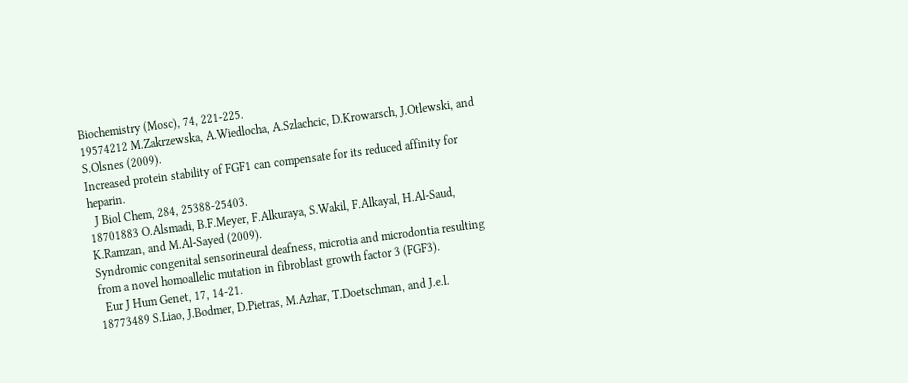Biochemistry (Mosc), 74, 221-225.
19574212 M.Zakrzewska, A.Wiedlocha, A.Szlachcic, D.Krowarsch, J.Otlewski, and S.Olsnes (2009).
Increased protein stability of FGF1 can compensate for its reduced affinity for heparin.
  J Biol Chem, 284, 25388-25403.
18701883 O.Alsmadi, B.F.Meyer, F.Alkuraya, S.Wakil, F.Alkayal, H.Al-Saud, K.Ramzan, and M.Al-Sayed (2009).
Syndromic congenital sensorineural deafness, microtia and microdontia resulting from a novel homoallelic mutation in fibroblast growth factor 3 (FGF3).
  Eur J Hum Genet, 17, 14-21.
18773489 S.Liao, J.Bodmer, D.Pietras, M.Azhar, T.Doetschman, and J.e.l.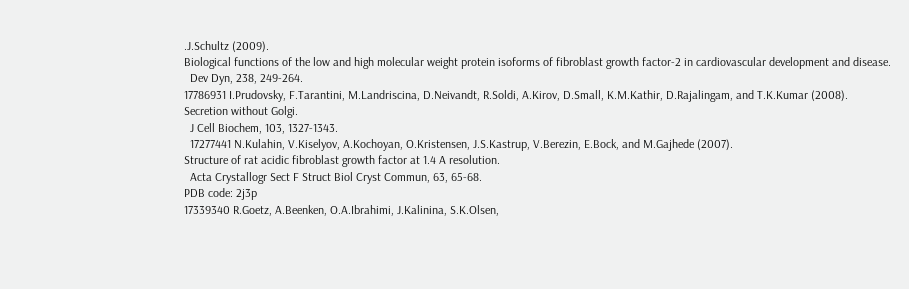.J.Schultz (2009).
Biological functions of the low and high molecular weight protein isoforms of fibroblast growth factor-2 in cardiovascular development and disease.
  Dev Dyn, 238, 249-264.
17786931 I.Prudovsky, F.Tarantini, M.Landriscina, D.Neivandt, R.Soldi, A.Kirov, D.Small, K.M.Kathir, D.Rajalingam, and T.K.Kumar (2008).
Secretion without Golgi.
  J Cell Biochem, 103, 1327-1343.
  17277441 N.Kulahin, V.Kiselyov, A.Kochoyan, O.Kristensen, J.S.Kastrup, V.Berezin, E.Bock, and M.Gajhede (2007).
Structure of rat acidic fibroblast growth factor at 1.4 A resolution.
  Acta Crystallogr Sect F Struct Biol Cryst Commun, 63, 65-68.
PDB code: 2j3p
17339340 R.Goetz, A.Beenken, O.A.Ibrahimi, J.Kalinina, S.K.Olsen,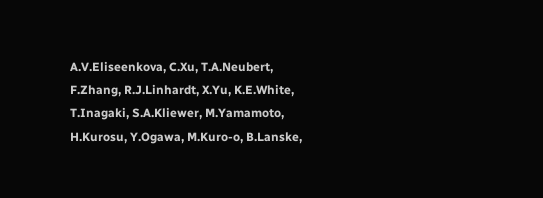A.V.Eliseenkova, C.Xu, T.A.Neubert, F.Zhang, R.J.Linhardt, X.Yu, K.E.White, T.Inagaki, S.A.Kliewer, M.Yamamoto, H.Kurosu, Y.Ogawa, M.Kuro-o, B.Lanske,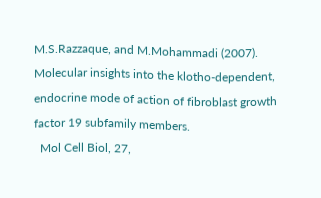M.S.Razzaque, and M.Mohammadi (2007).
Molecular insights into the klotho-dependent, endocrine mode of action of fibroblast growth factor 19 subfamily members.
  Mol Cell Biol, 27,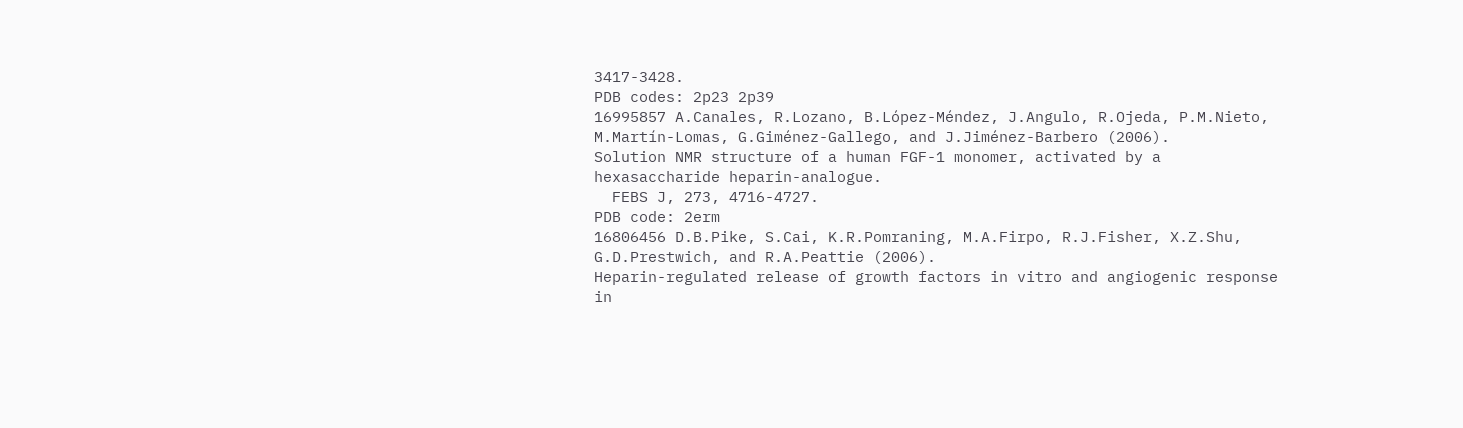3417-3428.
PDB codes: 2p23 2p39
16995857 A.Canales, R.Lozano, B.López-Méndez, J.Angulo, R.Ojeda, P.M.Nieto, M.Martín-Lomas, G.Giménez-Gallego, and J.Jiménez-Barbero (2006).
Solution NMR structure of a human FGF-1 monomer, activated by a hexasaccharide heparin-analogue.
  FEBS J, 273, 4716-4727.
PDB code: 2erm
16806456 D.B.Pike, S.Cai, K.R.Pomraning, M.A.Firpo, R.J.Fisher, X.Z.Shu, G.D.Prestwich, and R.A.Peattie (2006).
Heparin-regulated release of growth factors in vitro and angiogenic response in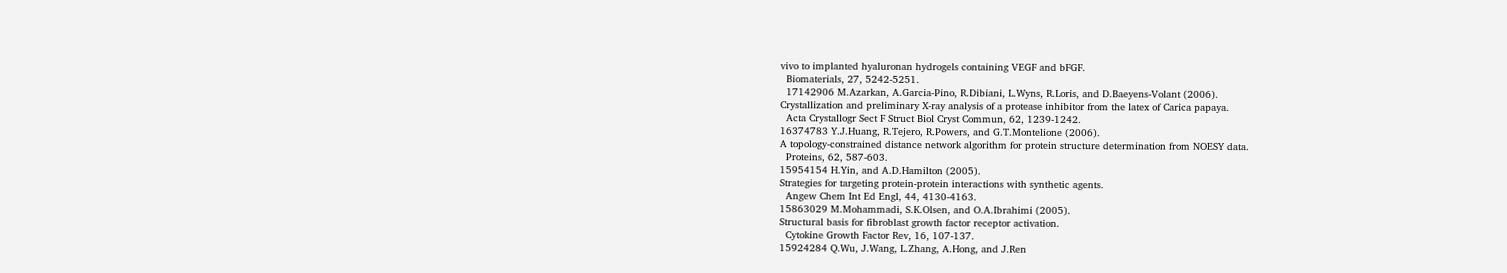vivo to implanted hyaluronan hydrogels containing VEGF and bFGF.
  Biomaterials, 27, 5242-5251.
  17142906 M.Azarkan, A.Garcia-Pino, R.Dibiani, L.Wyns, R.Loris, and D.Baeyens-Volant (2006).
Crystallization and preliminary X-ray analysis of a protease inhibitor from the latex of Carica papaya.
  Acta Crystallogr Sect F Struct Biol Cryst Commun, 62, 1239-1242.
16374783 Y.J.Huang, R.Tejero, R.Powers, and G.T.Montelione (2006).
A topology-constrained distance network algorithm for protein structure determination from NOESY data.
  Proteins, 62, 587-603.
15954154 H.Yin, and A.D.Hamilton (2005).
Strategies for targeting protein-protein interactions with synthetic agents.
  Angew Chem Int Ed Engl, 44, 4130-4163.
15863029 M.Mohammadi, S.K.Olsen, and O.A.Ibrahimi (2005).
Structural basis for fibroblast growth factor receptor activation.
  Cytokine Growth Factor Rev, 16, 107-137.
15924284 Q.Wu, J.Wang, L.Zhang, A.Hong, and J.Ren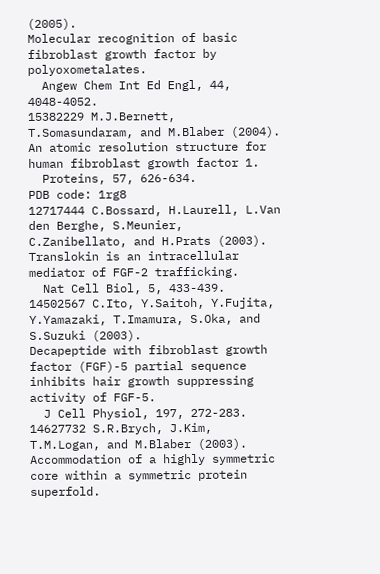(2005).
Molecular recognition of basic fibroblast growth factor by polyoxometalates.
  Angew Chem Int Ed Engl, 44, 4048-4052.
15382229 M.J.Bernett, T.Somasundaram, and M.Blaber (2004).
An atomic resolution structure for human fibroblast growth factor 1.
  Proteins, 57, 626-634.
PDB code: 1rg8
12717444 C.Bossard, H.Laurell, L.Van den Berghe, S.Meunier, C.Zanibellato, and H.Prats (2003).
Translokin is an intracellular mediator of FGF-2 trafficking.
  Nat Cell Biol, 5, 433-439.
14502567 C.Ito, Y.Saitoh, Y.Fujita, Y.Yamazaki, T.Imamura, S.Oka, and S.Suzuki (2003).
Decapeptide with fibroblast growth factor (FGF)-5 partial sequence inhibits hair growth suppressing activity of FGF-5.
  J Cell Physiol, 197, 272-283.
14627732 S.R.Brych, J.Kim, T.M.Logan, and M.Blaber (2003).
Accommodation of a highly symmetric core within a symmetric protein superfold.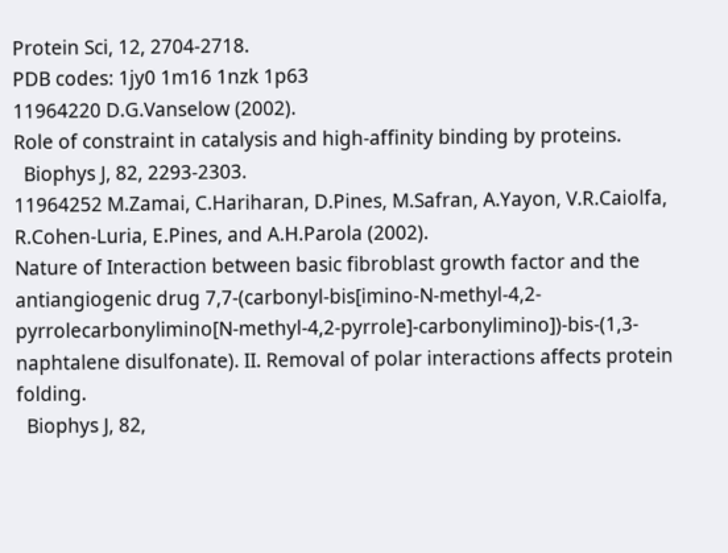Protein Sci, 12, 2704-2718.
PDB codes: 1jy0 1m16 1nzk 1p63
11964220 D.G.Vanselow (2002).
Role of constraint in catalysis and high-affinity binding by proteins.
  Biophys J, 82, 2293-2303.
11964252 M.Zamai, C.Hariharan, D.Pines, M.Safran, A.Yayon, V.R.Caiolfa, R.Cohen-Luria, E.Pines, and A.H.Parola (2002).
Nature of Interaction between basic fibroblast growth factor and the antiangiogenic drug 7,7-(carbonyl-bis[imino-N-methyl-4,2-pyrrolecarbonylimino[N-methyl-4,2-pyrrole]-carbonylimino])-bis-(1,3-naphtalene disulfonate). II. Removal of polar interactions affects protein folding.
  Biophys J, 82,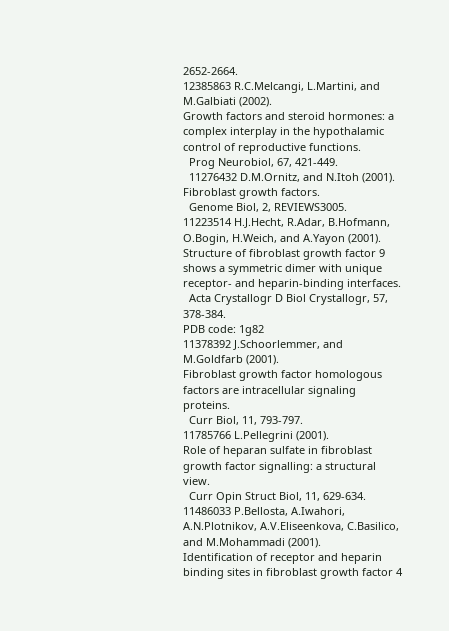2652-2664.
12385863 R.C.Melcangi, L.Martini, and M.Galbiati (2002).
Growth factors and steroid hormones: a complex interplay in the hypothalamic control of reproductive functions.
  Prog Neurobiol, 67, 421-449.
  11276432 D.M.Ornitz, and N.Itoh (2001).
Fibroblast growth factors.
  Genome Biol, 2, REVIEWS3005.
11223514 H.J.Hecht, R.Adar, B.Hofmann, O.Bogin, H.Weich, and A.Yayon (2001).
Structure of fibroblast growth factor 9 shows a symmetric dimer with unique receptor- and heparin-binding interfaces.
  Acta Crystallogr D Biol Crystallogr, 57, 378-384.
PDB code: 1g82
11378392 J.Schoorlemmer, and M.Goldfarb (2001).
Fibroblast growth factor homologous factors are intracellular signaling proteins.
  Curr Biol, 11, 793-797.
11785766 L.Pellegrini (2001).
Role of heparan sulfate in fibroblast growth factor signalling: a structural view.
  Curr Opin Struct Biol, 11, 629-634.
11486033 P.Bellosta, A.Iwahori, A.N.Plotnikov, A.V.Eliseenkova, C.Basilico, and M.Mohammadi (2001).
Identification of receptor and heparin binding sites in fibroblast growth factor 4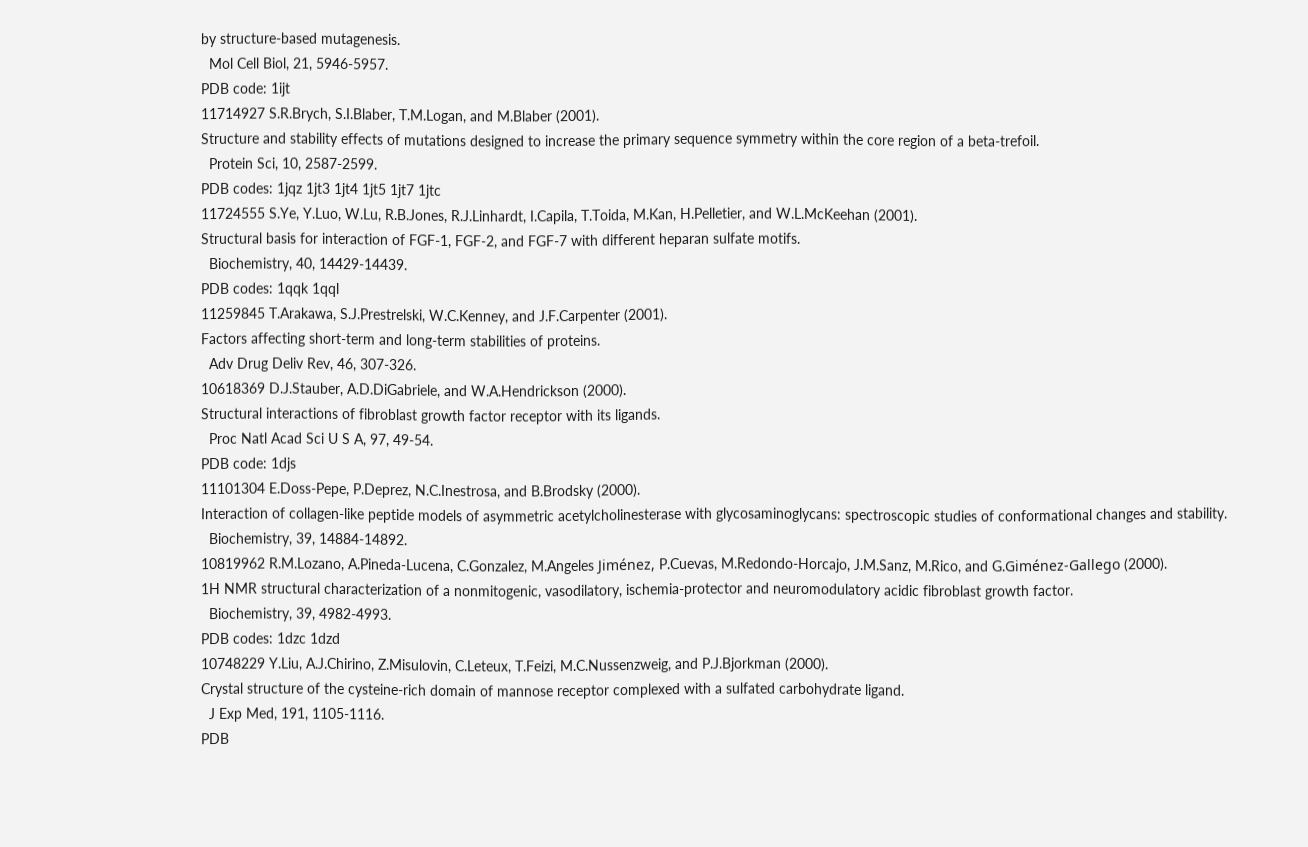by structure-based mutagenesis.
  Mol Cell Biol, 21, 5946-5957.
PDB code: 1ijt
11714927 S.R.Brych, S.I.Blaber, T.M.Logan, and M.Blaber (2001).
Structure and stability effects of mutations designed to increase the primary sequence symmetry within the core region of a beta-trefoil.
  Protein Sci, 10, 2587-2599.
PDB codes: 1jqz 1jt3 1jt4 1jt5 1jt7 1jtc
11724555 S.Ye, Y.Luo, W.Lu, R.B.Jones, R.J.Linhardt, I.Capila, T.Toida, M.Kan, H.Pelletier, and W.L.McKeehan (2001).
Structural basis for interaction of FGF-1, FGF-2, and FGF-7 with different heparan sulfate motifs.
  Biochemistry, 40, 14429-14439.
PDB codes: 1qqk 1qql
11259845 T.Arakawa, S.J.Prestrelski, W.C.Kenney, and J.F.Carpenter (2001).
Factors affecting short-term and long-term stabilities of proteins.
  Adv Drug Deliv Rev, 46, 307-326.
10618369 D.J.Stauber, A.D.DiGabriele, and W.A.Hendrickson (2000).
Structural interactions of fibroblast growth factor receptor with its ligands.
  Proc Natl Acad Sci U S A, 97, 49-54.
PDB code: 1djs
11101304 E.Doss-Pepe, P.Deprez, N.C.Inestrosa, and B.Brodsky (2000).
Interaction of collagen-like peptide models of asymmetric acetylcholinesterase with glycosaminoglycans: spectroscopic studies of conformational changes and stability.
  Biochemistry, 39, 14884-14892.
10819962 R.M.Lozano, A.Pineda-Lucena, C.Gonzalez, M.Angeles Jiménez, P.Cuevas, M.Redondo-Horcajo, J.M.Sanz, M.Rico, and G.Giménez-Gallego (2000).
1H NMR structural characterization of a nonmitogenic, vasodilatory, ischemia-protector and neuromodulatory acidic fibroblast growth factor.
  Biochemistry, 39, 4982-4993.
PDB codes: 1dzc 1dzd
10748229 Y.Liu, A.J.Chirino, Z.Misulovin, C.Leteux, T.Feizi, M.C.Nussenzweig, and P.J.Bjorkman (2000).
Crystal structure of the cysteine-rich domain of mannose receptor complexed with a sulfated carbohydrate ligand.
  J Exp Med, 191, 1105-1116.
PDB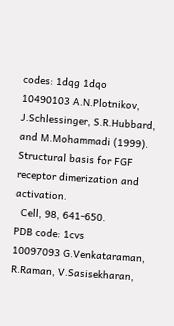codes: 1dqg 1dqo
10490103 A.N.Plotnikov, J.Schlessinger, S.R.Hubbard, and M.Mohammadi (1999).
Structural basis for FGF receptor dimerization and activation.
  Cell, 98, 641-650.
PDB code: 1cvs
10097093 G.Venkataraman, R.Raman, V.Sasisekharan,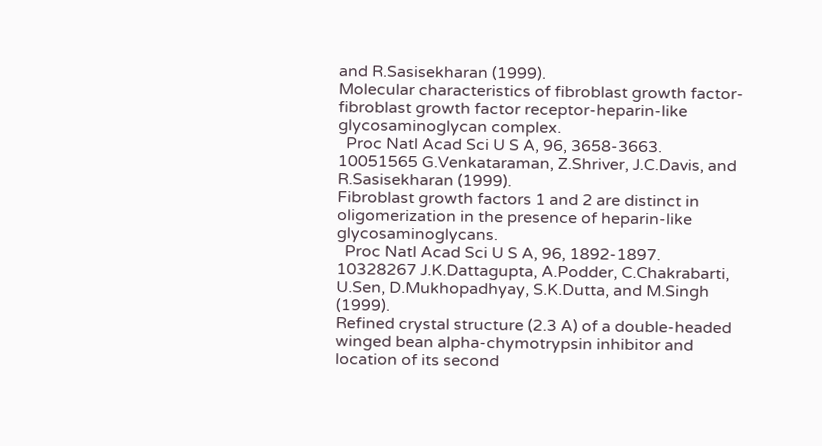and R.Sasisekharan (1999).
Molecular characteristics of fibroblast growth factor-fibroblast growth factor receptor-heparin-like glycosaminoglycan complex.
  Proc Natl Acad Sci U S A, 96, 3658-3663.
10051565 G.Venkataraman, Z.Shriver, J.C.Davis, and R.Sasisekharan (1999).
Fibroblast growth factors 1 and 2 are distinct in oligomerization in the presence of heparin-like glycosaminoglycans.
  Proc Natl Acad Sci U S A, 96, 1892-1897.
10328267 J.K.Dattagupta, A.Podder, C.Chakrabarti, U.Sen, D.Mukhopadhyay, S.K.Dutta, and M.Singh (1999).
Refined crystal structure (2.3 A) of a double-headed winged bean alpha-chymotrypsin inhibitor and location of its second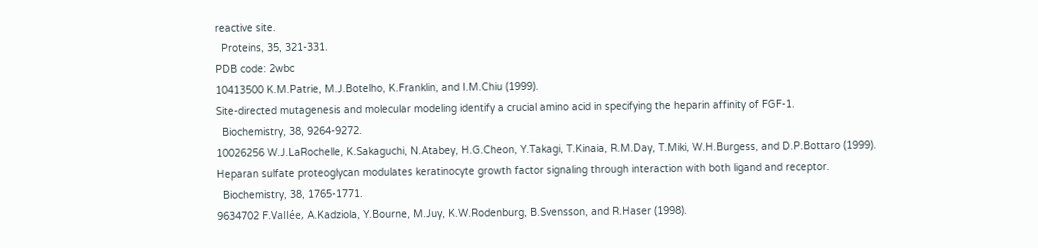reactive site.
  Proteins, 35, 321-331.
PDB code: 2wbc
10413500 K.M.Patrie, M.J.Botelho, K.Franklin, and I.M.Chiu (1999).
Site-directed mutagenesis and molecular modeling identify a crucial amino acid in specifying the heparin affinity of FGF-1.
  Biochemistry, 38, 9264-9272.
10026256 W.J.LaRochelle, K.Sakaguchi, N.Atabey, H.G.Cheon, Y.Takagi, T.Kinaia, R.M.Day, T.Miki, W.H.Burgess, and D.P.Bottaro (1999).
Heparan sulfate proteoglycan modulates keratinocyte growth factor signaling through interaction with both ligand and receptor.
  Biochemistry, 38, 1765-1771.
9634702 F.Vallée, A.Kadziola, Y.Bourne, M.Juy, K.W.Rodenburg, B.Svensson, and R.Haser (1998).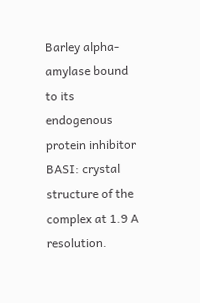Barley alpha-amylase bound to its endogenous protein inhibitor BASI: crystal structure of the complex at 1.9 A resolution.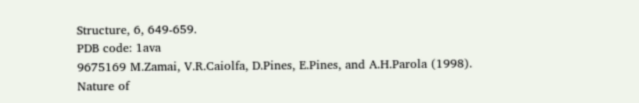Structure, 6, 649-659.
PDB code: 1ava
9675169 M.Zamai, V.R.Caiolfa, D.Pines, E.Pines, and A.H.Parola (1998).
Nature of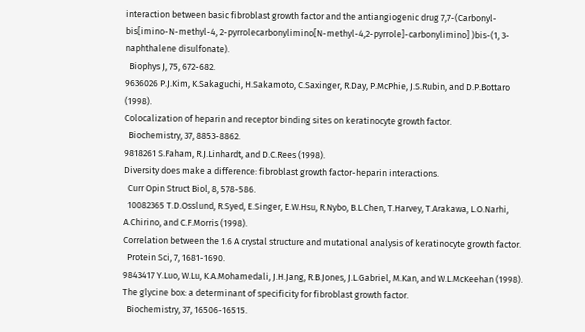interaction between basic fibroblast growth factor and the antiangiogenic drug 7,7-(Carbonyl-bis[imino-N-methyl-4, 2-pyrrolecarbonylimino[N-methyl-4,2-pyrrole]-carbonylimino] )bis-(1, 3-naphthalene disulfonate).
  Biophys J, 75, 672-682.
9636026 P.J.Kim, K.Sakaguchi, H.Sakamoto, C.Saxinger, R.Day, P.McPhie, J.S.Rubin, and D.P.Bottaro (1998).
Colocalization of heparin and receptor binding sites on keratinocyte growth factor.
  Biochemistry, 37, 8853-8862.
9818261 S.Faham, R.J.Linhardt, and D.C.Rees (1998).
Diversity does make a difference: fibroblast growth factor-heparin interactions.
  Curr Opin Struct Biol, 8, 578-586.
  10082365 T.D.Osslund, R.Syed, E.Singer, E.W.Hsu, R.Nybo, B.L.Chen, T.Harvey, T.Arakawa, L.O.Narhi, A.Chirino, and C.F.Morris (1998).
Correlation between the 1.6 A crystal structure and mutational analysis of keratinocyte growth factor.
  Protein Sci, 7, 1681-1690.
9843417 Y.Luo, W.Lu, K.A.Mohamedali, J.H.Jang, R.B.Jones, J.L.Gabriel, M.Kan, and W.L.McKeehan (1998).
The glycine box: a determinant of specificity for fibroblast growth factor.
  Biochemistry, 37, 16506-16515.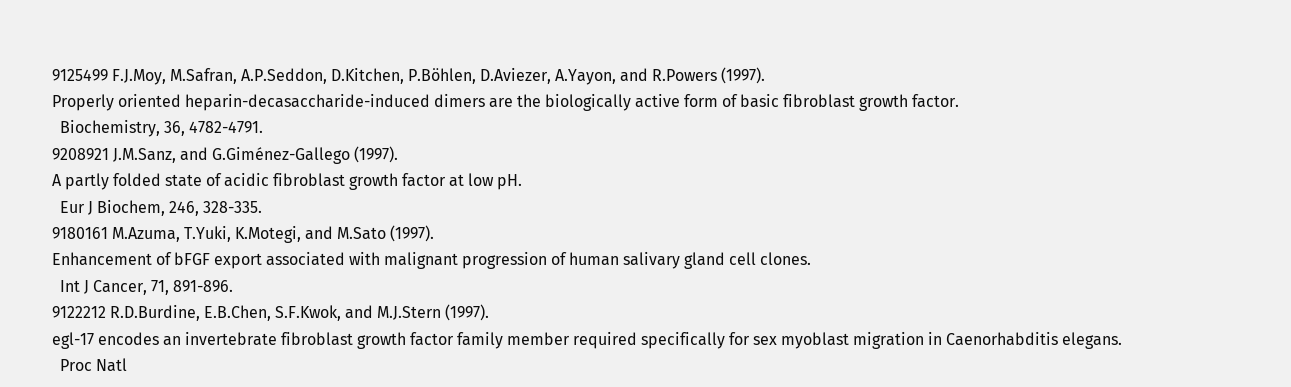9125499 F.J.Moy, M.Safran, A.P.Seddon, D.Kitchen, P.Böhlen, D.Aviezer, A.Yayon, and R.Powers (1997).
Properly oriented heparin-decasaccharide-induced dimers are the biologically active form of basic fibroblast growth factor.
  Biochemistry, 36, 4782-4791.
9208921 J.M.Sanz, and G.Giménez-Gallego (1997).
A partly folded state of acidic fibroblast growth factor at low pH.
  Eur J Biochem, 246, 328-335.
9180161 M.Azuma, T.Yuki, K.Motegi, and M.Sato (1997).
Enhancement of bFGF export associated with malignant progression of human salivary gland cell clones.
  Int J Cancer, 71, 891-896.
9122212 R.D.Burdine, E.B.Chen, S.F.Kwok, and M.J.Stern (1997).
egl-17 encodes an invertebrate fibroblast growth factor family member required specifically for sex myoblast migration in Caenorhabditis elegans.
  Proc Natl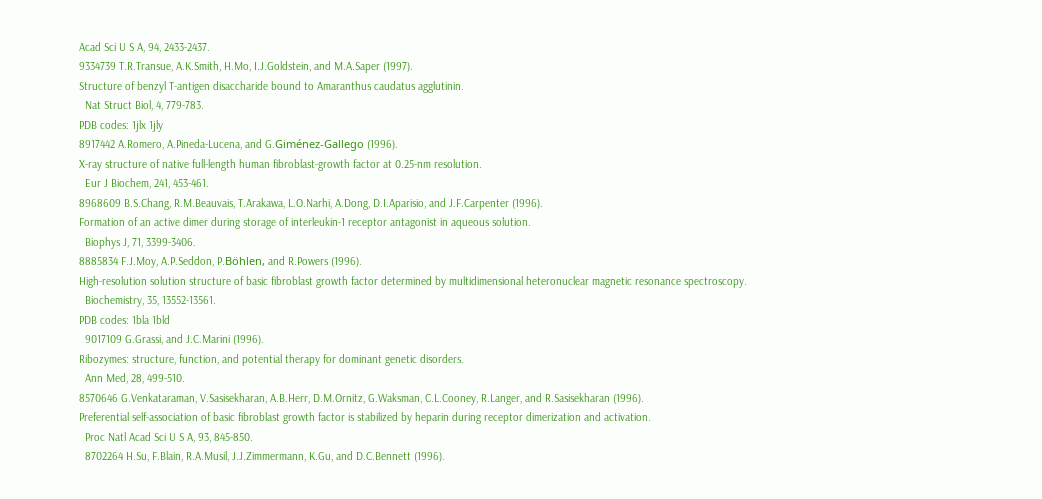Acad Sci U S A, 94, 2433-2437.
9334739 T.R.Transue, A.K.Smith, H.Mo, I.J.Goldstein, and M.A.Saper (1997).
Structure of benzyl T-antigen disaccharide bound to Amaranthus caudatus agglutinin.
  Nat Struct Biol, 4, 779-783.
PDB codes: 1jlx 1jly
8917442 A.Romero, A.Pineda-Lucena, and G.Giménez-Gallego (1996).
X-ray structure of native full-length human fibroblast-growth factor at 0.25-nm resolution.
  Eur J Biochem, 241, 453-461.
8968609 B.S.Chang, R.M.Beauvais, T.Arakawa, L.O.Narhi, A.Dong, D.I.Aparisio, and J.F.Carpenter (1996).
Formation of an active dimer during storage of interleukin-1 receptor antagonist in aqueous solution.
  Biophys J, 71, 3399-3406.
8885834 F.J.Moy, A.P.Seddon, P.Böhlen, and R.Powers (1996).
High-resolution solution structure of basic fibroblast growth factor determined by multidimensional heteronuclear magnetic resonance spectroscopy.
  Biochemistry, 35, 13552-13561.
PDB codes: 1bla 1bld
  9017109 G.Grassi, and J.C.Marini (1996).
Ribozymes: structure, function, and potential therapy for dominant genetic disorders.
  Ann Med, 28, 499-510.
8570646 G.Venkataraman, V.Sasisekharan, A.B.Herr, D.M.Ornitz, G.Waksman, C.L.Cooney, R.Langer, and R.Sasisekharan (1996).
Preferential self-association of basic fibroblast growth factor is stabilized by heparin during receptor dimerization and activation.
  Proc Natl Acad Sci U S A, 93, 845-850.
  8702264 H.Su, F.Blain, R.A.Musil, J.J.Zimmermann, K.Gu, and D.C.Bennett (1996).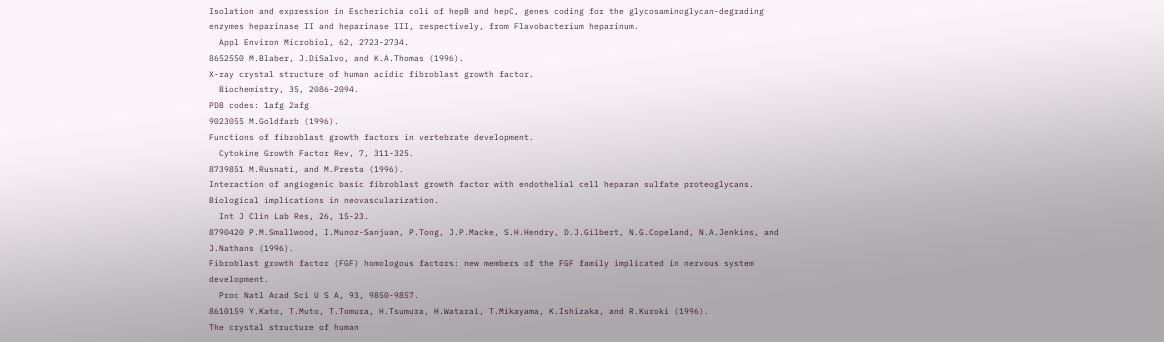Isolation and expression in Escherichia coli of hepB and hepC, genes coding for the glycosaminoglycan-degrading enzymes heparinase II and heparinase III, respectively, from Flavobacterium heparinum.
  Appl Environ Microbiol, 62, 2723-2734.
8652550 M.Blaber, J.DiSalvo, and K.A.Thomas (1996).
X-ray crystal structure of human acidic fibroblast growth factor.
  Biochemistry, 35, 2086-2094.
PDB codes: 1afg 2afg
9023055 M.Goldfarb (1996).
Functions of fibroblast growth factors in vertebrate development.
  Cytokine Growth Factor Rev, 7, 311-325.
8739851 M.Rusnati, and M.Presta (1996).
Interaction of angiogenic basic fibroblast growth factor with endothelial cell heparan sulfate proteoglycans. Biological implications in neovascularization.
  Int J Clin Lab Res, 26, 15-23.
8790420 P.M.Smallwood, I.Munoz-Sanjuan, P.Tong, J.P.Macke, S.H.Hendry, D.J.Gilbert, N.G.Copeland, N.A.Jenkins, and J.Nathans (1996).
Fibroblast growth factor (FGF) homologous factors: new members of the FGF family implicated in nervous system development.
  Proc Natl Acad Sci U S A, 93, 9850-9857.
8610159 Y.Kato, T.Muto, T.Tomura, H.Tsumura, H.Watarai, T.Mikayama, K.Ishizaka, and R.Kuroki (1996).
The crystal structure of human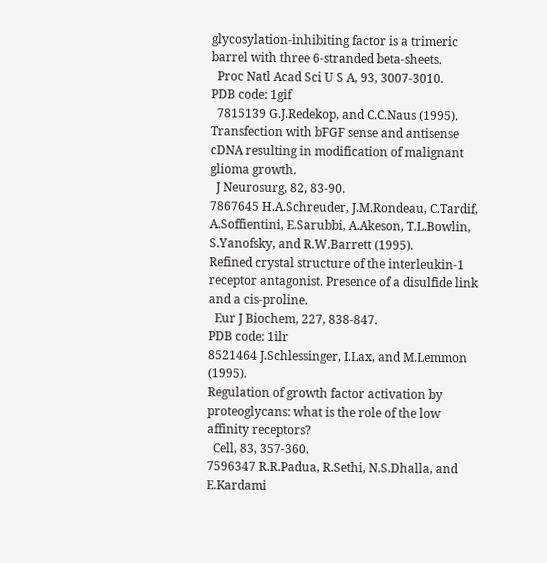glycosylation-inhibiting factor is a trimeric barrel with three 6-stranded beta-sheets.
  Proc Natl Acad Sci U S A, 93, 3007-3010.
PDB code: 1gif
  7815139 G.J.Redekop, and C.C.Naus (1995).
Transfection with bFGF sense and antisense cDNA resulting in modification of malignant glioma growth.
  J Neurosurg, 82, 83-90.
7867645 H.A.Schreuder, J.M.Rondeau, C.Tardif, A.Soffientini, E.Sarubbi, A.Akeson, T.L.Bowlin, S.Yanofsky, and R.W.Barrett (1995).
Refined crystal structure of the interleukin-1 receptor antagonist. Presence of a disulfide link and a cis-proline.
  Eur J Biochem, 227, 838-847.
PDB code: 1ilr
8521464 J.Schlessinger, I.Lax, and M.Lemmon (1995).
Regulation of growth factor activation by proteoglycans: what is the role of the low affinity receptors?
  Cell, 83, 357-360.
7596347 R.R.Padua, R.Sethi, N.S.Dhalla, and E.Kardami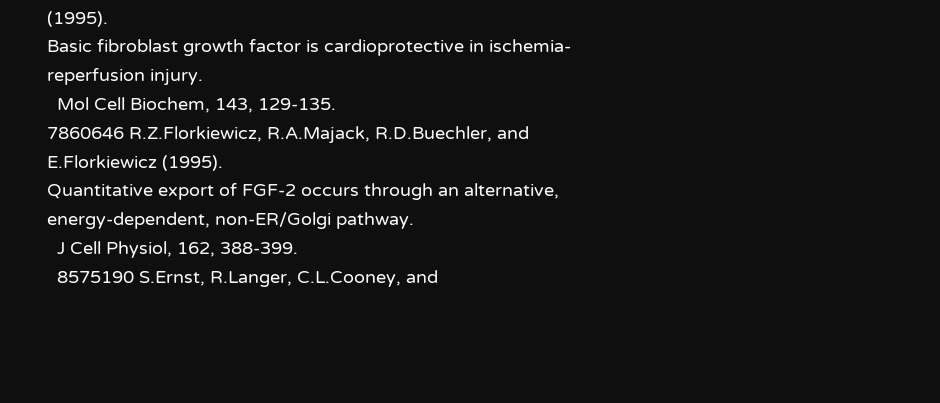(1995).
Basic fibroblast growth factor is cardioprotective in ischemia-reperfusion injury.
  Mol Cell Biochem, 143, 129-135.
7860646 R.Z.Florkiewicz, R.A.Majack, R.D.Buechler, and E.Florkiewicz (1995).
Quantitative export of FGF-2 occurs through an alternative, energy-dependent, non-ER/Golgi pathway.
  J Cell Physiol, 162, 388-399.
  8575190 S.Ernst, R.Langer, C.L.Cooney, and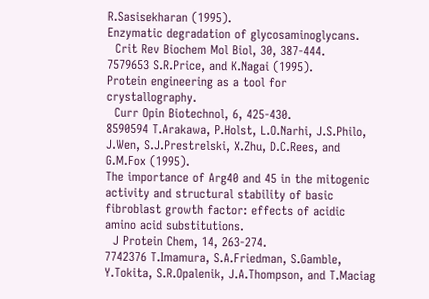R.Sasisekharan (1995).
Enzymatic degradation of glycosaminoglycans.
  Crit Rev Biochem Mol Biol, 30, 387-444.
7579653 S.R.Price, and K.Nagai (1995).
Protein engineering as a tool for crystallography.
  Curr Opin Biotechnol, 6, 425-430.
8590594 T.Arakawa, P.Holst, L.O.Narhi, J.S.Philo, J.Wen, S.J.Prestrelski, X.Zhu, D.C.Rees, and G.M.Fox (1995).
The importance of Arg40 and 45 in the mitogenic activity and structural stability of basic fibroblast growth factor: effects of acidic amino acid substitutions.
  J Protein Chem, 14, 263-274.
7742376 T.Imamura, S.A.Friedman, S.Gamble, Y.Tokita, S.R.Opalenik, J.A.Thompson, and T.Maciag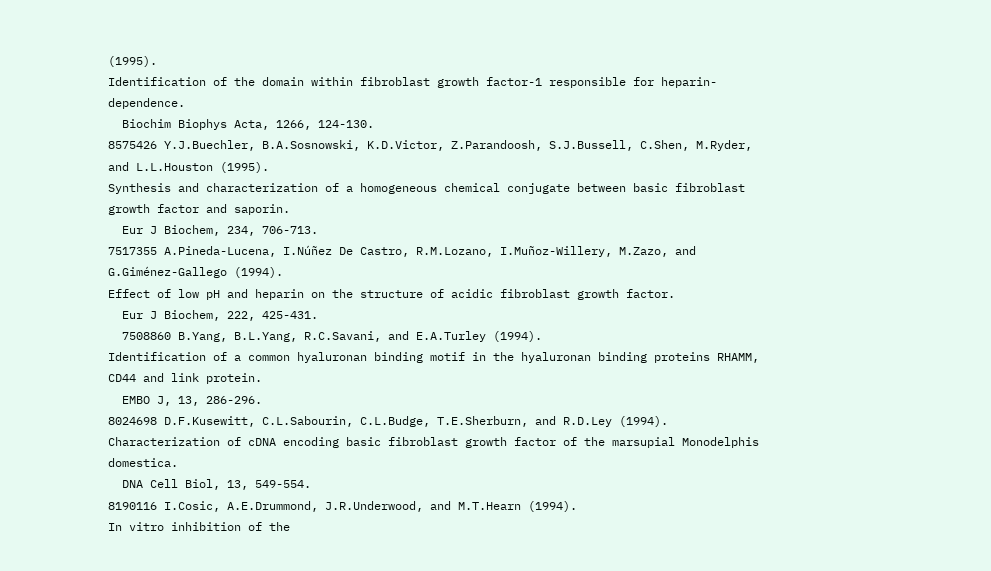(1995).
Identification of the domain within fibroblast growth factor-1 responsible for heparin-dependence.
  Biochim Biophys Acta, 1266, 124-130.
8575426 Y.J.Buechler, B.A.Sosnowski, K.D.Victor, Z.Parandoosh, S.J.Bussell, C.Shen, M.Ryder, and L.L.Houston (1995).
Synthesis and characterization of a homogeneous chemical conjugate between basic fibroblast growth factor and saporin.
  Eur J Biochem, 234, 706-713.
7517355 A.Pineda-Lucena, I.Núñez De Castro, R.M.Lozano, I.Muñoz-Willery, M.Zazo, and G.Giménez-Gallego (1994).
Effect of low pH and heparin on the structure of acidic fibroblast growth factor.
  Eur J Biochem, 222, 425-431.
  7508860 B.Yang, B.L.Yang, R.C.Savani, and E.A.Turley (1994).
Identification of a common hyaluronan binding motif in the hyaluronan binding proteins RHAMM, CD44 and link protein.
  EMBO J, 13, 286-296.
8024698 D.F.Kusewitt, C.L.Sabourin, C.L.Budge, T.E.Sherburn, and R.D.Ley (1994).
Characterization of cDNA encoding basic fibroblast growth factor of the marsupial Monodelphis domestica.
  DNA Cell Biol, 13, 549-554.
8190116 I.Cosic, A.E.Drummond, J.R.Underwood, and M.T.Hearn (1994).
In vitro inhibition of the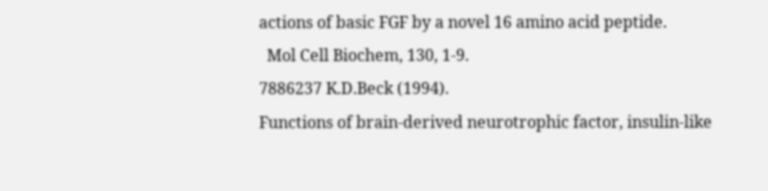actions of basic FGF by a novel 16 amino acid peptide.
  Mol Cell Biochem, 130, 1-9.
7886237 K.D.Beck (1994).
Functions of brain-derived neurotrophic factor, insulin-like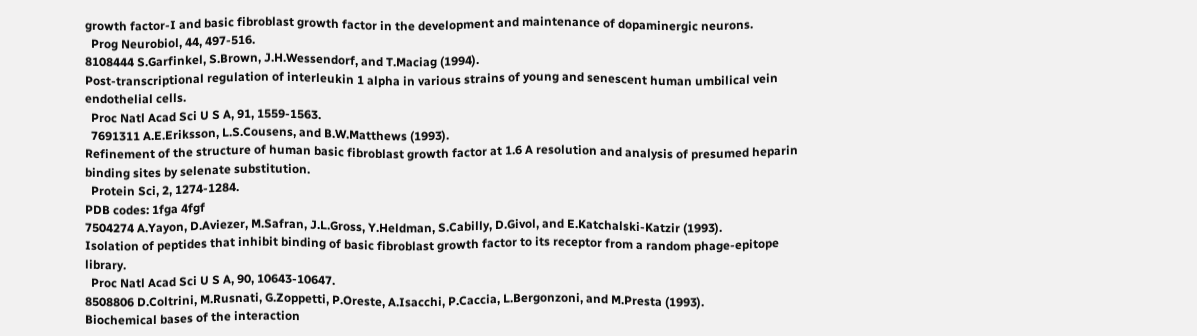growth factor-I and basic fibroblast growth factor in the development and maintenance of dopaminergic neurons.
  Prog Neurobiol, 44, 497-516.
8108444 S.Garfinkel, S.Brown, J.H.Wessendorf, and T.Maciag (1994).
Post-transcriptional regulation of interleukin 1 alpha in various strains of young and senescent human umbilical vein endothelial cells.
  Proc Natl Acad Sci U S A, 91, 1559-1563.
  7691311 A.E.Eriksson, L.S.Cousens, and B.W.Matthews (1993).
Refinement of the structure of human basic fibroblast growth factor at 1.6 A resolution and analysis of presumed heparin binding sites by selenate substitution.
  Protein Sci, 2, 1274-1284.
PDB codes: 1fga 4fgf
7504274 A.Yayon, D.Aviezer, M.Safran, J.L.Gross, Y.Heldman, S.Cabilly, D.Givol, and E.Katchalski-Katzir (1993).
Isolation of peptides that inhibit binding of basic fibroblast growth factor to its receptor from a random phage-epitope library.
  Proc Natl Acad Sci U S A, 90, 10643-10647.
8508806 D.Coltrini, M.Rusnati, G.Zoppetti, P.Oreste, A.Isacchi, P.Caccia, L.Bergonzoni, and M.Presta (1993).
Biochemical bases of the interaction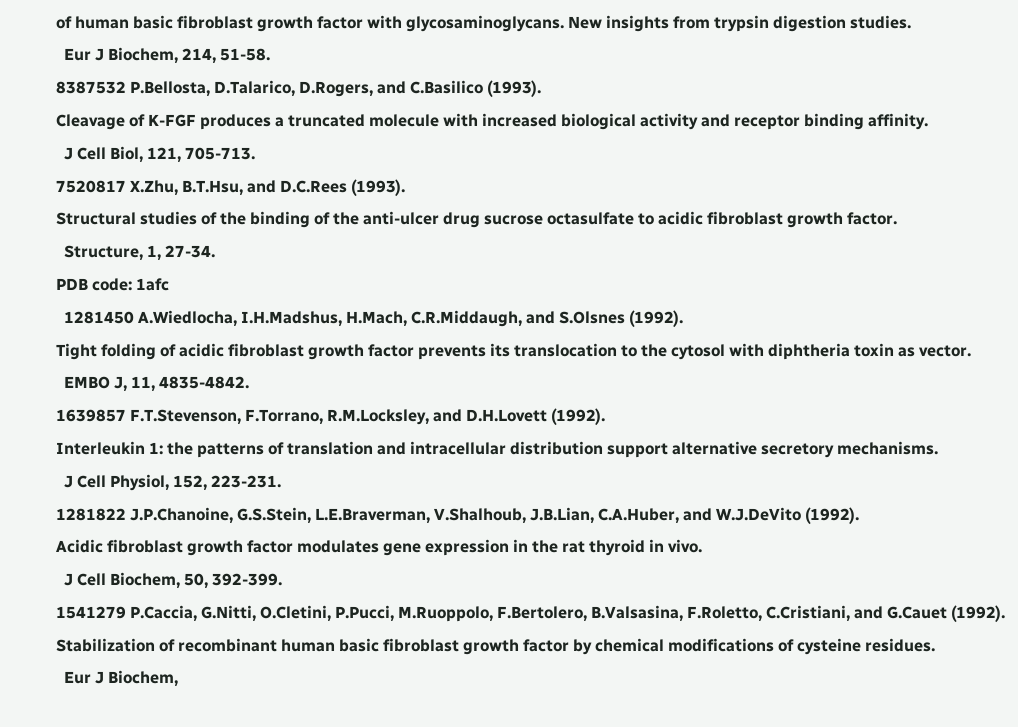of human basic fibroblast growth factor with glycosaminoglycans. New insights from trypsin digestion studies.
  Eur J Biochem, 214, 51-58.
8387532 P.Bellosta, D.Talarico, D.Rogers, and C.Basilico (1993).
Cleavage of K-FGF produces a truncated molecule with increased biological activity and receptor binding affinity.
  J Cell Biol, 121, 705-713.
7520817 X.Zhu, B.T.Hsu, and D.C.Rees (1993).
Structural studies of the binding of the anti-ulcer drug sucrose octasulfate to acidic fibroblast growth factor.
  Structure, 1, 27-34.
PDB code: 1afc
  1281450 A.Wiedlocha, I.H.Madshus, H.Mach, C.R.Middaugh, and S.Olsnes (1992).
Tight folding of acidic fibroblast growth factor prevents its translocation to the cytosol with diphtheria toxin as vector.
  EMBO J, 11, 4835-4842.
1639857 F.T.Stevenson, F.Torrano, R.M.Locksley, and D.H.Lovett (1992).
Interleukin 1: the patterns of translation and intracellular distribution support alternative secretory mechanisms.
  J Cell Physiol, 152, 223-231.
1281822 J.P.Chanoine, G.S.Stein, L.E.Braverman, V.Shalhoub, J.B.Lian, C.A.Huber, and W.J.DeVito (1992).
Acidic fibroblast growth factor modulates gene expression in the rat thyroid in vivo.
  J Cell Biochem, 50, 392-399.
1541279 P.Caccia, G.Nitti, O.Cletini, P.Pucci, M.Ruoppolo, F.Bertolero, B.Valsasina, F.Roletto, C.Cristiani, and G.Cauet (1992).
Stabilization of recombinant human basic fibroblast growth factor by chemical modifications of cysteine residues.
  Eur J Biochem,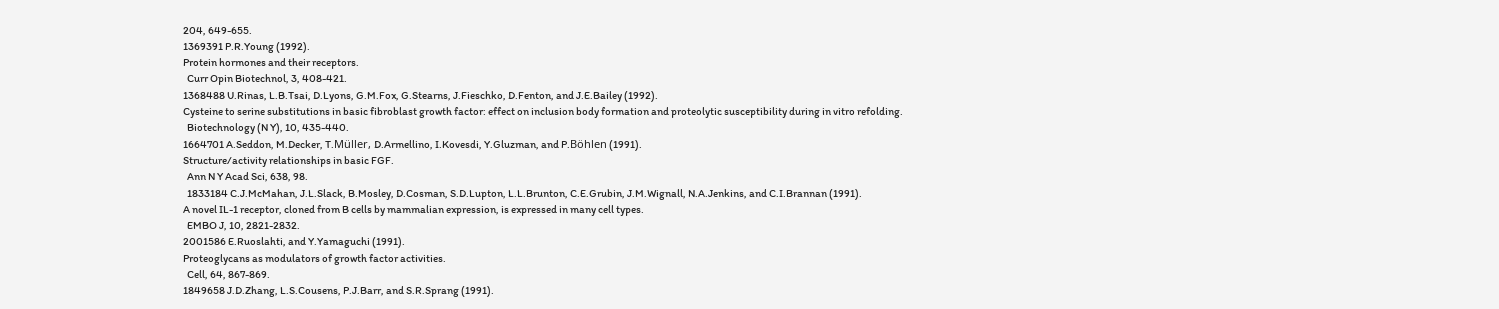204, 649-655.
1369391 P.R.Young (1992).
Protein hormones and their receptors.
  Curr Opin Biotechnol, 3, 408-421.
1368488 U.Rinas, L.B.Tsai, D.Lyons, G.M.Fox, G.Stearns, J.Fieschko, D.Fenton, and J.E.Bailey (1992).
Cysteine to serine substitutions in basic fibroblast growth factor: effect on inclusion body formation and proteolytic susceptibility during in vitro refolding.
  Biotechnology (N Y), 10, 435-440.
1664701 A.Seddon, M.Decker, T.Müller, D.Armellino, I.Kovesdi, Y.Gluzman, and P.Böhlen (1991).
Structure/activity relationships in basic FGF.
  Ann N Y Acad Sci, 638, 98.
  1833184 C.J.McMahan, J.L.Slack, B.Mosley, D.Cosman, S.D.Lupton, L.L.Brunton, C.E.Grubin, J.M.Wignall, N.A.Jenkins, and C.I.Brannan (1991).
A novel IL-1 receptor, cloned from B cells by mammalian expression, is expressed in many cell types.
  EMBO J, 10, 2821-2832.
2001586 E.Ruoslahti, and Y.Yamaguchi (1991).
Proteoglycans as modulators of growth factor activities.
  Cell, 64, 867-869.
1849658 J.D.Zhang, L.S.Cousens, P.J.Barr, and S.R.Sprang (1991).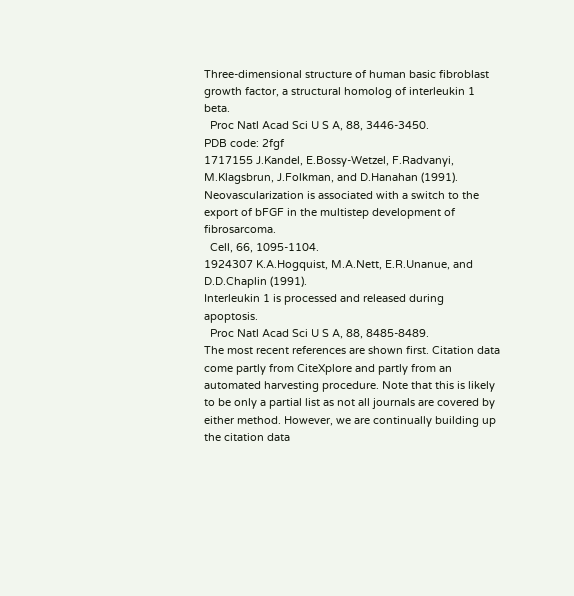Three-dimensional structure of human basic fibroblast growth factor, a structural homolog of interleukin 1 beta.
  Proc Natl Acad Sci U S A, 88, 3446-3450.
PDB code: 2fgf
1717155 J.Kandel, E.Bossy-Wetzel, F.Radvanyi, M.Klagsbrun, J.Folkman, and D.Hanahan (1991).
Neovascularization is associated with a switch to the export of bFGF in the multistep development of fibrosarcoma.
  Cell, 66, 1095-1104.
1924307 K.A.Hogquist, M.A.Nett, E.R.Unanue, and D.D.Chaplin (1991).
Interleukin 1 is processed and released during apoptosis.
  Proc Natl Acad Sci U S A, 88, 8485-8489.
The most recent references are shown first. Citation data come partly from CiteXplore and partly from an automated harvesting procedure. Note that this is likely to be only a partial list as not all journals are covered by either method. However, we are continually building up the citation data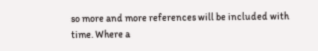so more and more references will be included with time. Where a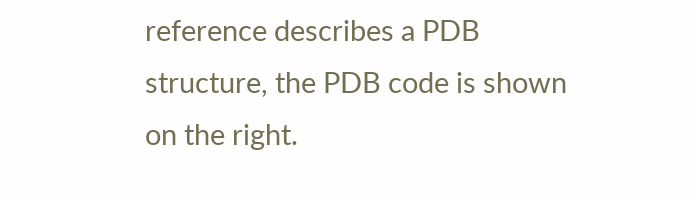reference describes a PDB structure, the PDB code is shown on the right.